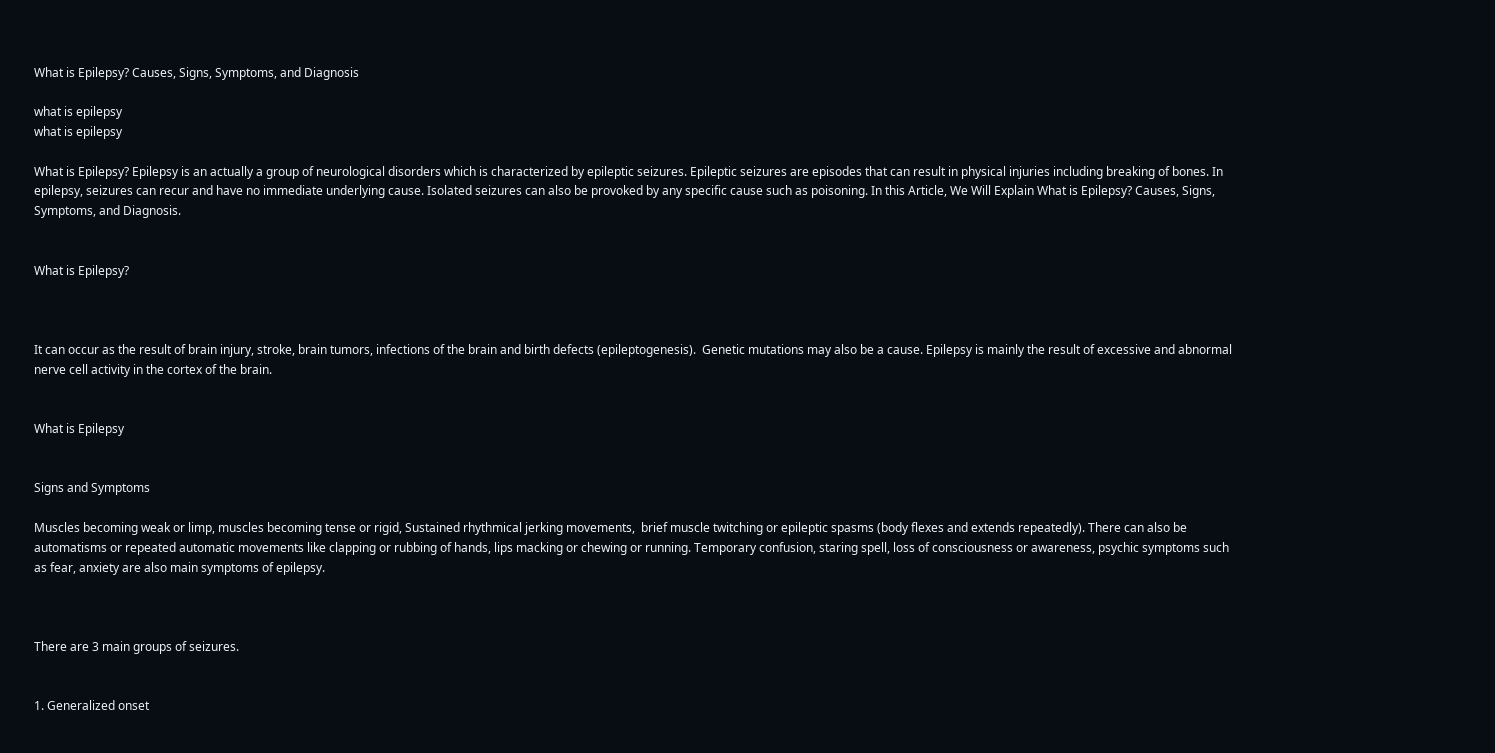What is Epilepsy? Causes, Signs, Symptoms, and Diagnosis

what is epilepsy
what is epilepsy

What is Epilepsy? Epilepsy is an actually a group of neurological disorders which is characterized by epileptic seizures. Epileptic seizures are episodes that can result in physical injuries including breaking of bones. In epilepsy, seizures can recur and have no immediate underlying cause. Isolated seizures can also be provoked by any specific cause such as poisoning. In this Article, We Will Explain What is Epilepsy? Causes, Signs, Symptoms, and Diagnosis.


What is Epilepsy?



It can occur as the result of brain injury, stroke, brain tumors, infections of the brain and birth defects (epileptogenesis).  Genetic mutations may also be a cause. Epilepsy is mainly the result of excessive and abnormal nerve cell activity in the cortex of the brain.


What is Epilepsy


Signs and Symptoms

Muscles becoming weak or limp, muscles becoming tense or rigid, Sustained rhythmical jerking movements,  brief muscle twitching or epileptic spasms (body flexes and extends repeatedly). There can also be automatisms or repeated automatic movements like clapping or rubbing of hands, lips macking or chewing or running. Temporary confusion, staring spell, loss of consciousness or awareness, psychic symptoms such as fear, anxiety are also main symptoms of epilepsy.



There are 3 main groups of seizures.


1. Generalized onset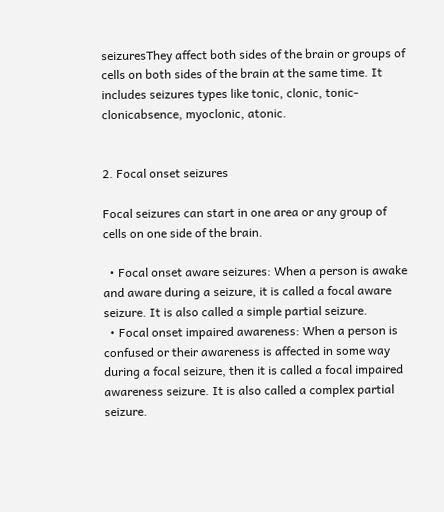seizuresThey affect both sides of the brain or groups of cells on both sides of the brain at the same time. It includes seizures types like tonic, clonic, tonic-clonicabsence, myoclonic, atonic.


2. Focal onset seizures

Focal seizures can start in one area or any group of cells on one side of the brain.

  • Focal onset aware seizures: When a person is awake and aware during a seizure, it is called a focal aware seizure. It is also called a simple partial seizure.
  • Focal onset impaired awareness: When a person is confused or their awareness is affected in some way during a focal seizure, then it is called a focal impaired awareness seizure. It is also called a complex partial seizure.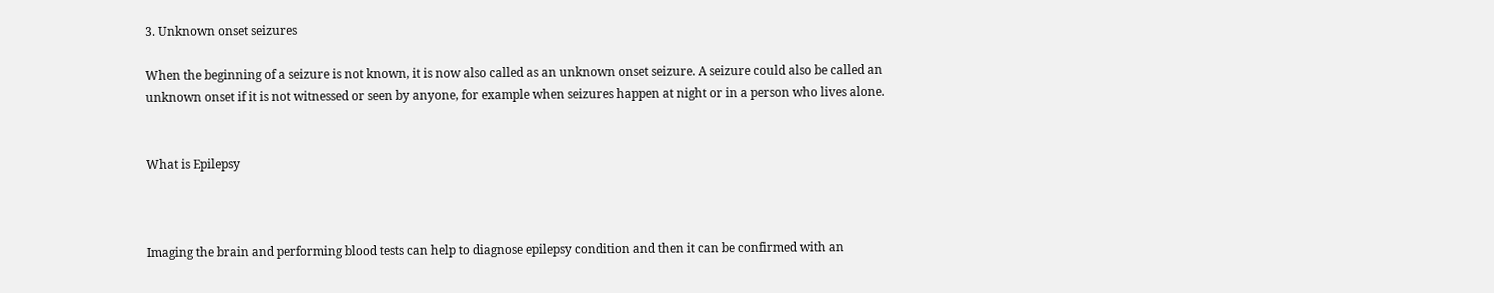3. Unknown onset seizures

When the beginning of a seizure is not known, it is now also called as an unknown onset seizure. A seizure could also be called an unknown onset if it is not witnessed or seen by anyone, for example when seizures happen at night or in a person who lives alone.


What is Epilepsy



Imaging the brain and performing blood tests can help to diagnose epilepsy condition and then it can be confirmed with an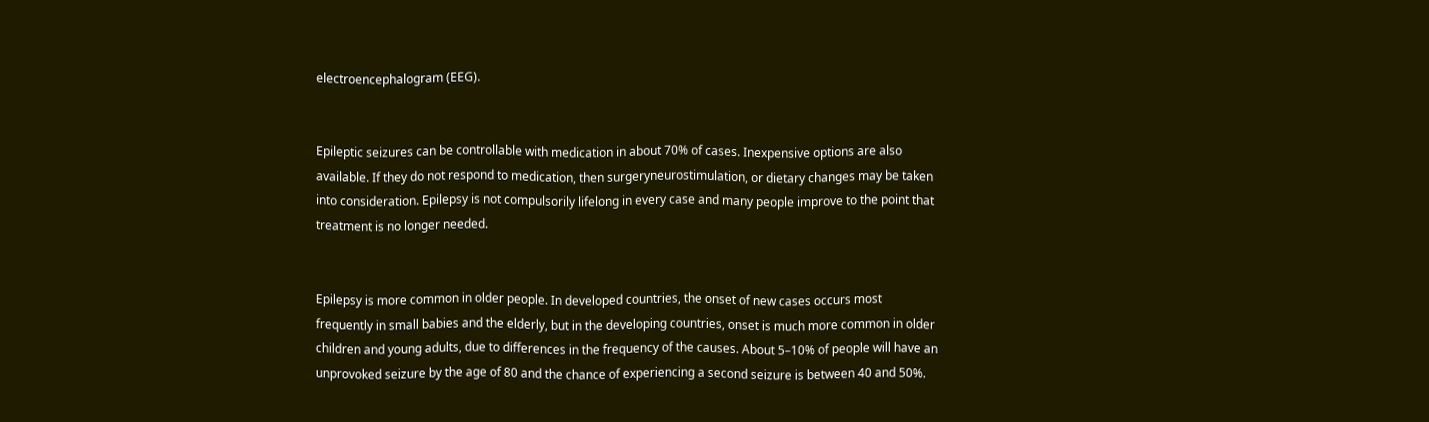electroencephalogram (EEG).


Epileptic seizures can be controllable with medication in about 70% of cases. Inexpensive options are also available. If they do not respond to medication, then surgeryneurostimulation, or dietary changes may be taken into consideration. Epilepsy is not compulsorily lifelong in every case and many people improve to the point that treatment is no longer needed.


Epilepsy is more common in older people. In developed countries, the onset of new cases occurs most frequently in small babies and the elderly, but in the developing countries, onset is much more common in older children and young adults, due to differences in the frequency of the causes. About 5–10% of people will have an unprovoked seizure by the age of 80 and the chance of experiencing a second seizure is between 40 and 50%.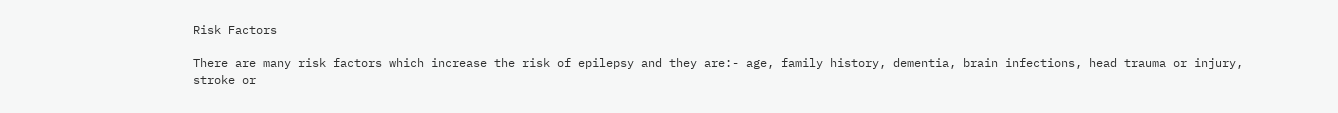Risk Factors

There are many risk factors which increase the risk of epilepsy and they are:- age, family history, dementia, brain infections, head trauma or injury, stroke or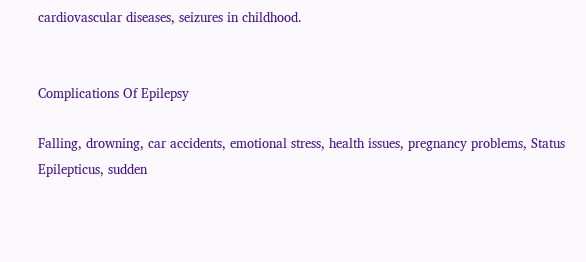cardiovascular diseases, seizures in childhood.


Complications Of Epilepsy

Falling, drowning, car accidents, emotional stress, health issues, pregnancy problems, Status Epilepticus, sudden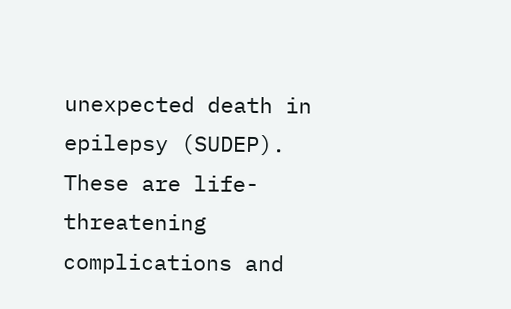unexpected death in epilepsy (SUDEP). These are life-threatening complications and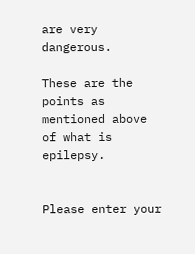are very dangerous.

These are the points as mentioned above of what is epilepsy.


Please enter your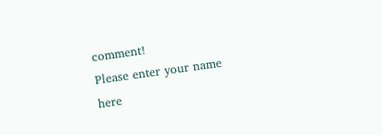comment!
Please enter your name here